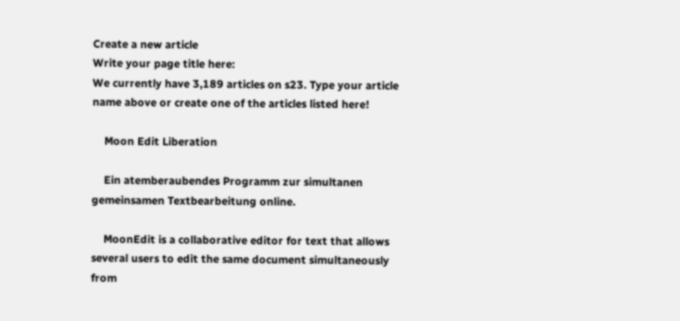Create a new article
Write your page title here:
We currently have 3,189 articles on s23. Type your article name above or create one of the articles listed here!

    Moon Edit Liberation

    Ein atemberaubendes Programm zur simultanen gemeinsamen Textbearbeitung online.

    MoonEdit is a collaborative editor for text that allows several users to edit the same document simultaneously from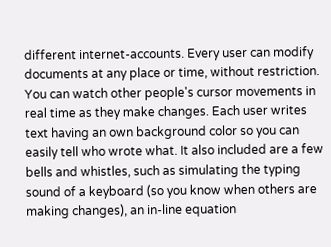different internet-accounts. Every user can modify documents at any place or time, without restriction. You can watch other people's cursor movements in real time as they make changes. Each user writes text having an own background color so you can easily tell who wrote what. It also included are a few bells and whistles, such as simulating the typing sound of a keyboard (so you know when others are making changes), an in-line equation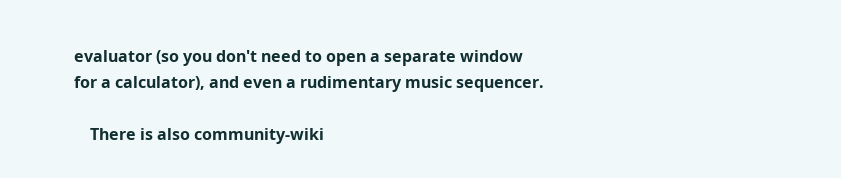evaluator (so you don't need to open a separate window for a calculator), and even a rudimentary music sequencer.

    There is also community-wiki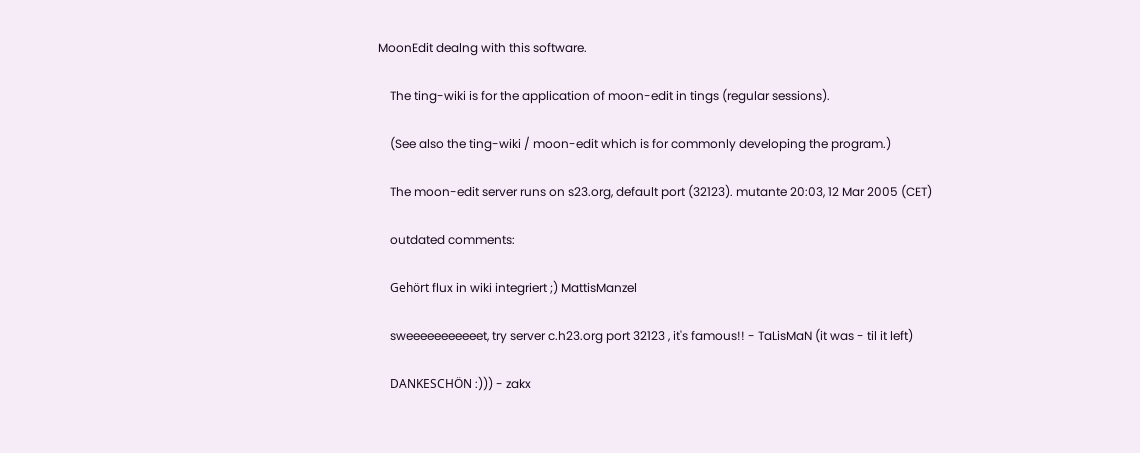MoonEdit dealng with this software.

    The ting-wiki is for the application of moon-edit in tings (regular sessions).

    (See also the ting-wiki / moon-edit which is for commonly developing the program.)

    The moon-edit server runs on s23.org, default port (32123). mutante 20:03, 12 Mar 2005 (CET)

    outdated comments:

    Gehört flux in wiki integriert ;) MattisManzel

    sweeeeeeeeeeet, try server c.h23.org port 32123 , it's famous!! - TaLisMaN (it was - til it left)

    DANKESCHÖN :))) - zakx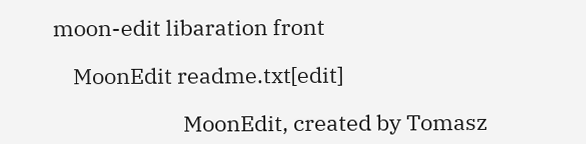moon-edit libaration front

    MoonEdit readme.txt[edit]

                          MoonEdit, created by Tomasz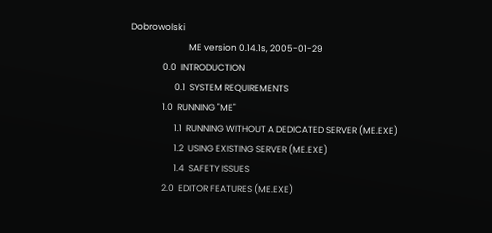Dobrowolski
                             ME version 0.14.1s, 2005-01-29
                0.0  INTRODUCTION
                      0.1  SYSTEM REQUIREMENTS
                1.0  RUNNING "ME"
                      1.1  RUNNING WITHOUT A DEDICATED SERVER (ME.EXE)
                      1.2  USING EXISTING SERVER (ME.EXE)
                      1.4  SAFETY ISSUES
                2.0  EDITOR FEATURES (ME.EXE)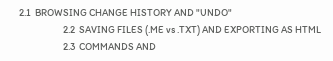2.1  BROWSING CHANGE HISTORY AND "UNDO"
                      2.2  SAVING FILES (.ME vs .TXT) AND EXPORTING AS HTML
                      2.3  COMMANDS AND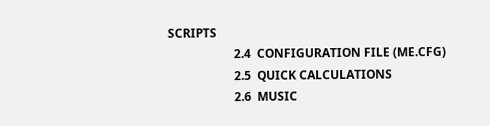SCRIPTS
                      2.4  CONFIGURATION FILE (ME.CFG)
                      2.5  QUICK CALCULATIONS
                      2.6  MUSIC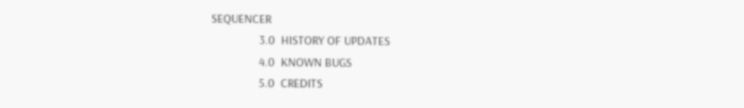SEQUENCER
                3.0  HISTORY OF UPDATES
                4.0  KNOWN BUGS
                5.0  CREDITS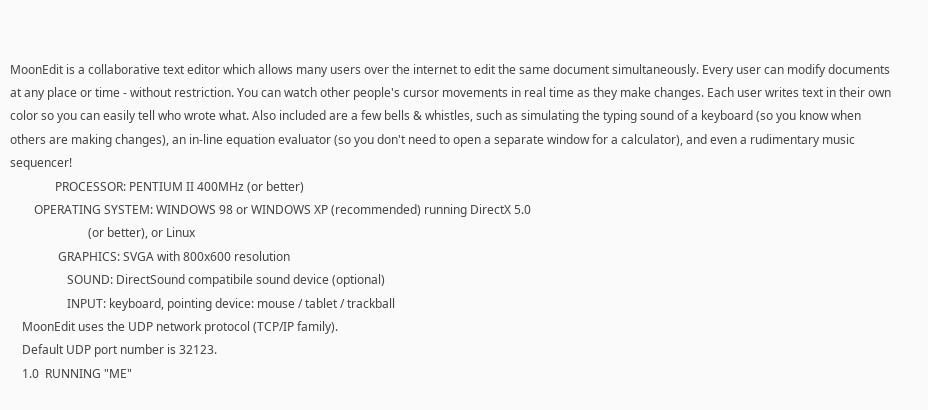MoonEdit is a collaborative text editor which allows many users over the internet to edit the same document simultaneously. Every user can modify documents at any place or time - without restriction. You can watch other people's cursor movements in real time as they make changes. Each user writes text in their own color so you can easily tell who wrote what. Also included are a few bells & whistles, such as simulating the typing sound of a keyboard (so you know when others are making changes), an in-line equation evaluator (so you don't need to open a separate window for a calculator), and even a rudimentary music sequencer!
               PROCESSOR: PENTIUM II 400MHz (or better)
        OPERATING SYSTEM: WINDOWS 98 or WINDOWS XP (recommended) running DirectX 5.0
                          (or better), or Linux
                GRAPHICS: SVGA with 800x600 resolution
                   SOUND: DirectSound compatibile sound device (optional)
                   INPUT: keyboard, pointing device: mouse / tablet / trackball
    MoonEdit uses the UDP network protocol (TCP/IP family).
    Default UDP port number is 32123.
    1.0  RUNNING "ME"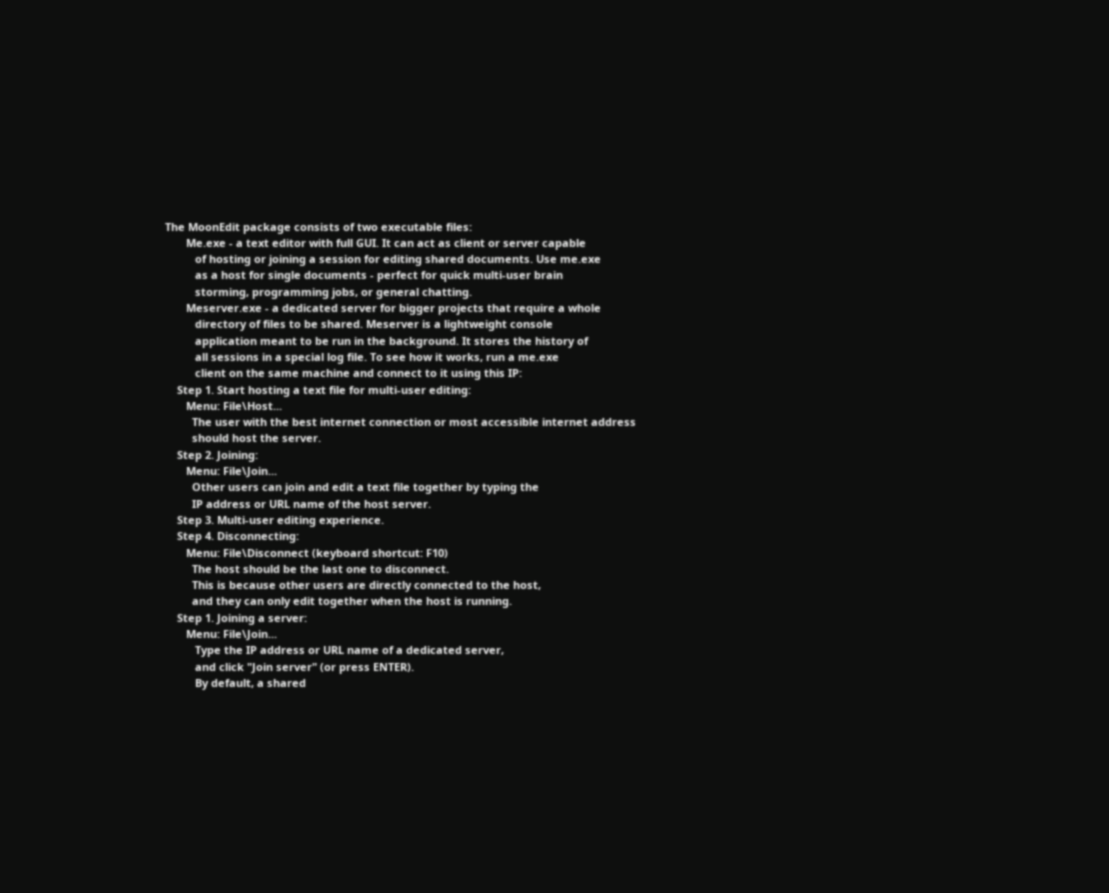The MoonEdit package consists of two executable files:
       Me.exe - a text editor with full GUI. It can act as client or server capable
          of hosting or joining a session for editing shared documents. Use me.exe
          as a host for single documents - perfect for quick multi-user brain
          storming, programming jobs, or general chatting.
       Meserver.exe - a dedicated server for bigger projects that require a whole
          directory of files to be shared. Meserver is a lightweight console
          application meant to be run in the background. It stores the history of
          all sessions in a special log file. To see how it works, run a me.exe
          client on the same machine and connect to it using this IP:
    Step 1. Start hosting a text file for multi-user editing:
       Menu: File\Host...
         The user with the best internet connection or most accessible internet address
         should host the server.
    Step 2. Joining:
       Menu: File\Join...
         Other users can join and edit a text file together by typing the
         IP address or URL name of the host server.
    Step 3. Multi-user editing experience.
    Step 4. Disconnecting:
       Menu: File\Disconnect (keyboard shortcut: F10)
         The host should be the last one to disconnect.
         This is because other users are directly connected to the host,
         and they can only edit together when the host is running.
    Step 1. Joining a server:
       Menu: File\Join...
          Type the IP address or URL name of a dedicated server,
          and click "Join server" (or press ENTER).
          By default, a shared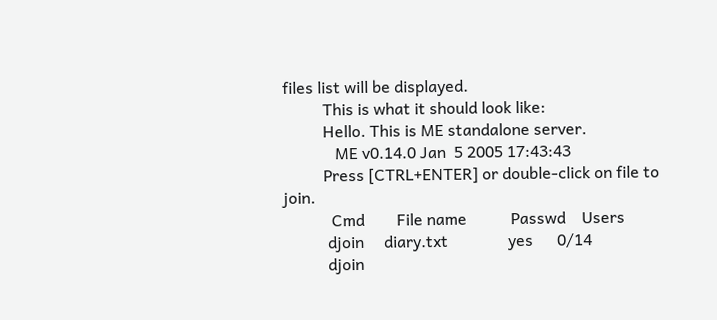files list will be displayed.
          This is what it should look like:
          Hello. This is ME standalone server.
             ME v0.14.0 Jan  5 2005 17:43:43
          Press [CTRL+ENTER] or double-click on file to join.
            Cmd        File name           Passwd    Users
           djoin     diary.txt               yes      0/14
           djoin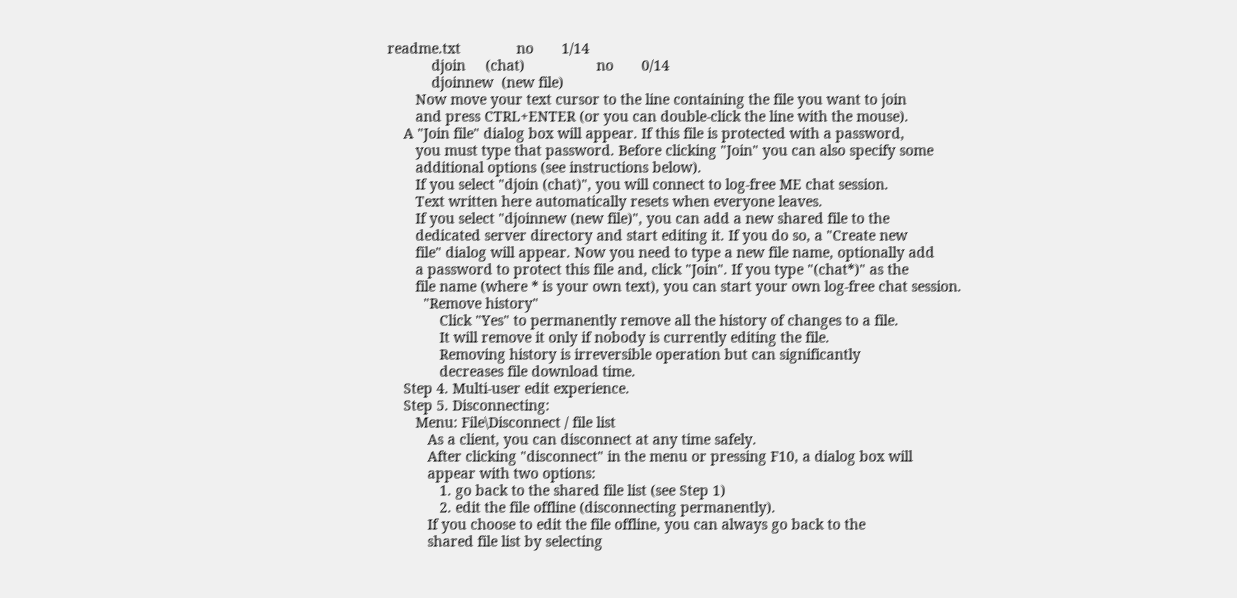readme.txt              no       1/14
           djoin     (chat)                  no       0/14
           djoinnew  (new file)
       Now move your text cursor to the line containing the file you want to join
       and press CTRL+ENTER (or you can double-click the line with the mouse).
    A "Join file" dialog box will appear. If this file is protected with a password,
       you must type that password. Before clicking "Join" you can also specify some
       additional options (see instructions below).
       If you select "djoin (chat)", you will connect to log-free ME chat session.
       Text written here automatically resets when everyone leaves.
       If you select "djoinnew (new file)", you can add a new shared file to the
       dedicated server directory and start editing it. If you do so, a "Create new
       file" dialog will appear. Now you need to type a new file name, optionally add
       a password to protect this file and, click "Join". If you type "(chat*)" as the
       file name (where * is your own text), you can start your own log-free chat session.
         "Remove history"
             Click "Yes" to permanently remove all the history of changes to a file.
             It will remove it only if nobody is currently editing the file.
             Removing history is irreversible operation but can significantly
             decreases file download time.
    Step 4. Multi-user edit experience.
    Step 5. Disconnecting:
       Menu: File\Disconnect / file list
          As a client, you can disconnect at any time safely.
          After clicking "disconnect" in the menu or pressing F10, a dialog box will
          appear with two options:
             1. go back to the shared file list (see Step 1)
             2. edit the file offline (disconnecting permanently).
          If you choose to edit the file offline, you can always go back to the
          shared file list by selecting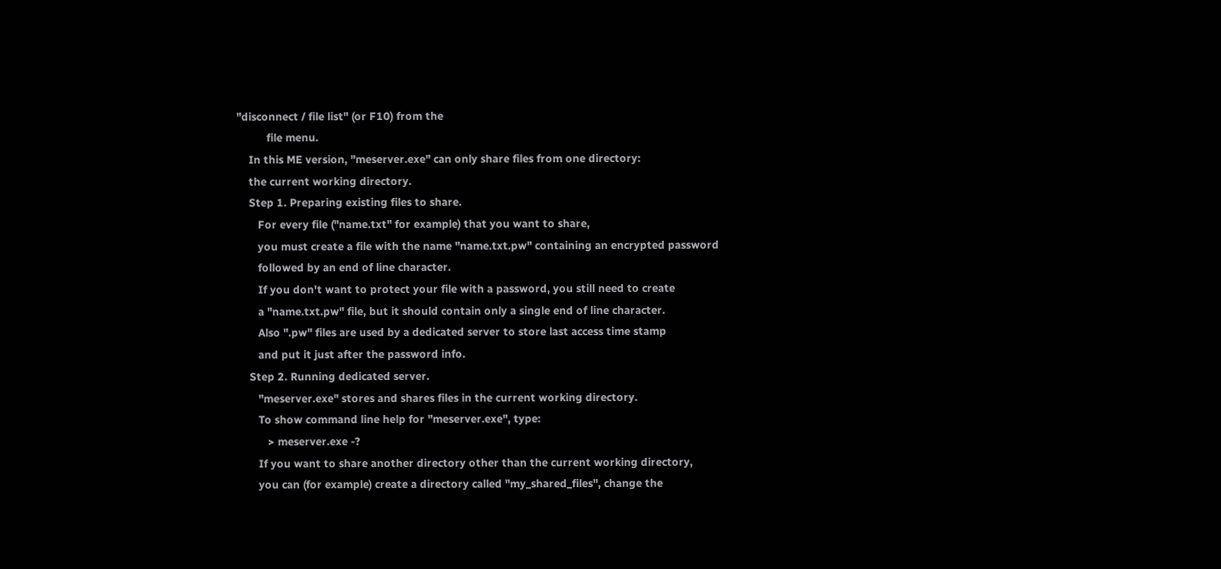"disconnect / file list" (or F10) from the
          file menu.
    In this ME version, "meserver.exe" can only share files from one directory:
    the current working directory.
    Step 1. Preparing existing files to share.
       For every file ("name.txt" for example) that you want to share,
       you must create a file with the name "name.txt.pw" containing an encrypted password
       followed by an end of line character.
       If you don't want to protect your file with a password, you still need to create
       a "name.txt.pw" file, but it should contain only a single end of line character.
       Also ".pw" files are used by a dedicated server to store last access time stamp
       and put it just after the password info.
    Step 2. Running dedicated server.
       "meserver.exe" stores and shares files in the current working directory.
       To show command line help for "meserver.exe", type:
          > meserver.exe -?
       If you want to share another directory other than the current working directory,
       you can (for example) create a directory called "my_shared_files", change the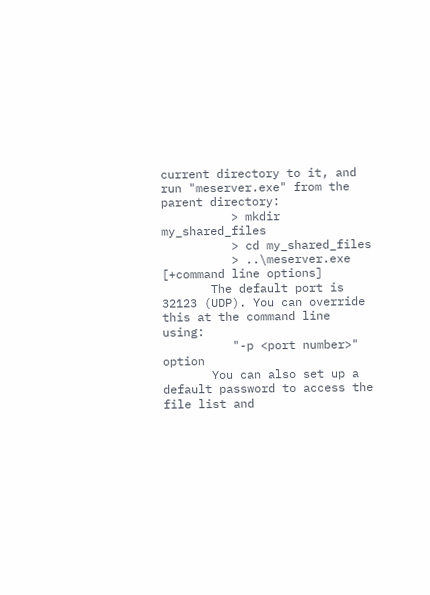current directory to it, and run "meserver.exe" from the parent directory:
          > mkdir my_shared_files
          > cd my_shared_files
          > ..\meserver.exe [+command line options]
       The default port is 32123 (UDP). You can override this at the command line using:
          "-p <port number>" option
       You can also set up a default password to access the file list and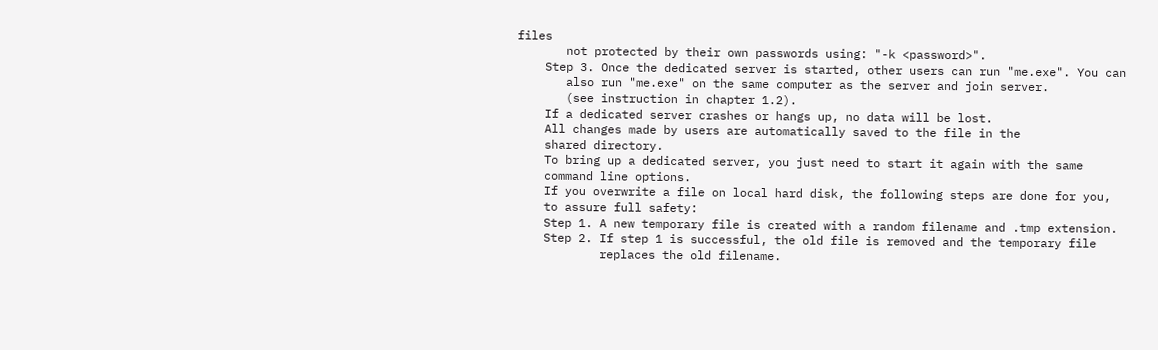files
       not protected by their own passwords using: "-k <password>".
    Step 3. Once the dedicated server is started, other users can run "me.exe". You can
       also run "me.exe" on the same computer as the server and join server.
       (see instruction in chapter 1.2).
    If a dedicated server crashes or hangs up, no data will be lost.
    All changes made by users are automatically saved to the file in the
    shared directory.
    To bring up a dedicated server, you just need to start it again with the same
    command line options.
    If you overwrite a file on local hard disk, the following steps are done for you,
    to assure full safety:
    Step 1. A new temporary file is created with a random filename and .tmp extension.
    Step 2. If step 1 is successful, the old file is removed and the temporary file
            replaces the old filename.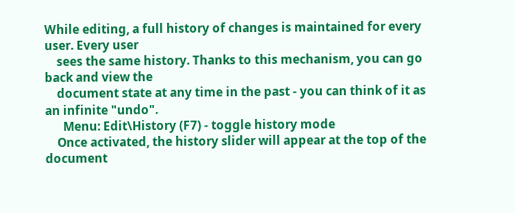While editing, a full history of changes is maintained for every user. Every user
    sees the same history. Thanks to this mechanism, you can go back and view the
    document state at any time in the past - you can think of it as an infinite "undo".
      Menu: Edit\History (F7) - toggle history mode
    Once activated, the history slider will appear at the top of the document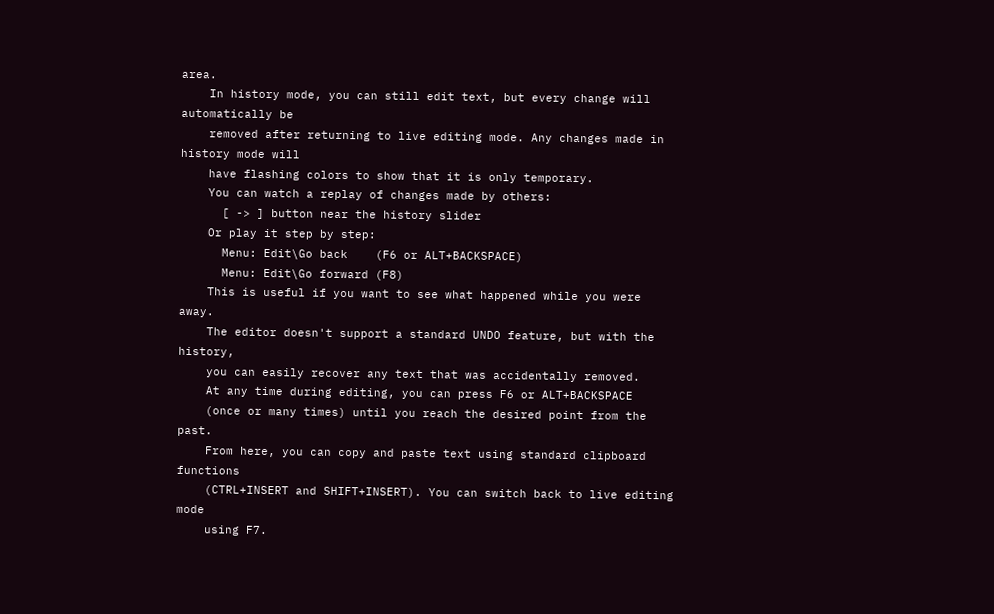area.
    In history mode, you can still edit text, but every change will automatically be
    removed after returning to live editing mode. Any changes made in history mode will
    have flashing colors to show that it is only temporary.
    You can watch a replay of changes made by others:
      [ -> ] button near the history slider
    Or play it step by step:
      Menu: Edit\Go back    (F6 or ALT+BACKSPACE)
      Menu: Edit\Go forward (F8)
    This is useful if you want to see what happened while you were away.
    The editor doesn't support a standard UNDO feature, but with the history,
    you can easily recover any text that was accidentally removed.
    At any time during editing, you can press F6 or ALT+BACKSPACE
    (once or many times) until you reach the desired point from the past.
    From here, you can copy and paste text using standard clipboard functions
    (CTRL+INSERT and SHIFT+INSERT). You can switch back to live editing mode
    using F7.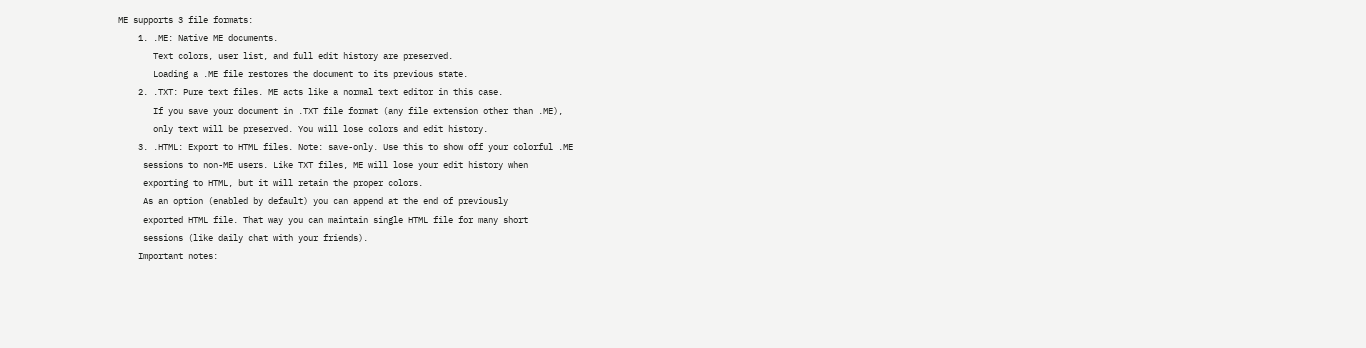ME supports 3 file formats:
    1. .ME: Native ME documents.
       Text colors, user list, and full edit history are preserved.
       Loading a .ME file restores the document to its previous state.
    2. .TXT: Pure text files. ME acts like a normal text editor in this case.
       If you save your document in .TXT file format (any file extension other than .ME),
       only text will be preserved. You will lose colors and edit history.
    3. .HTML: Export to HTML files. Note: save-only. Use this to show off your colorful .ME
     sessions to non-ME users. Like TXT files, ME will lose your edit history when
     exporting to HTML, but it will retain the proper colors.
     As an option (enabled by default) you can append at the end of previously
     exported HTML file. That way you can maintain single HTML file for many short
     sessions (like daily chat with your friends).
    Important notes: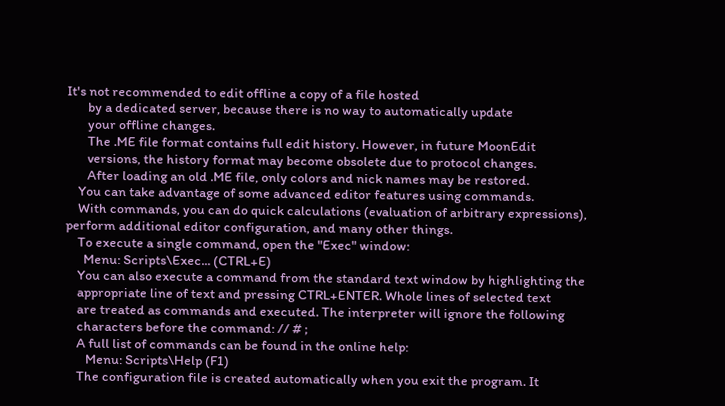It's not recommended to edit offline a copy of a file hosted
       by a dedicated server, because there is no way to automatically update
       your offline changes.
       The .ME file format contains full edit history. However, in future MoonEdit
       versions, the history format may become obsolete due to protocol changes.
       After loading an old .ME file, only colors and nick names may be restored.
    You can take advantage of some advanced editor features using commands.
    With commands, you can do quick calculations (evaluation of arbitrary expressions), perform additional editor configuration, and many other things.
    To execute a single command, open the "Exec" window:
      Menu: Scripts\Exec... (CTRL+E)
    You can also execute a command from the standard text window by highlighting the
    appropriate line of text and pressing CTRL+ENTER. Whole lines of selected text
    are treated as commands and executed. The interpreter will ignore the following
    characters before the command: // # ;
    A full list of commands can be found in the online help:
       Menu: Scripts\Help (F1)
    The configuration file is created automatically when you exit the program. It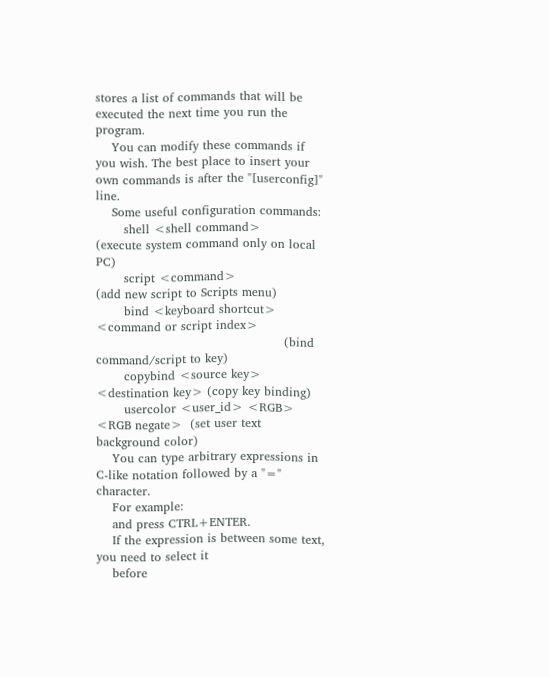stores a list of commands that will be executed the next time you run the program.
    You can modify these commands if you wish. The best place to insert your own commands is after the "[userconfig]" line.
    Some useful configuration commands:
       shell <shell command>              (execute system command only on local PC)
       script <command>                        (add new script to Scripts menu)
       bind <keyboard shortcut> <command or script index>
                                               (bind command/script to key)
       copybind <source key> <destination key> (copy key binding)
       usercolor <user_id> <RGB> <RGB negate>  (set user text background color)
    You can type arbitrary expressions in C-like notation followed by a "=" character.
    For example:
    and press CTRL+ENTER.
    If the expression is between some text, you need to select it
    before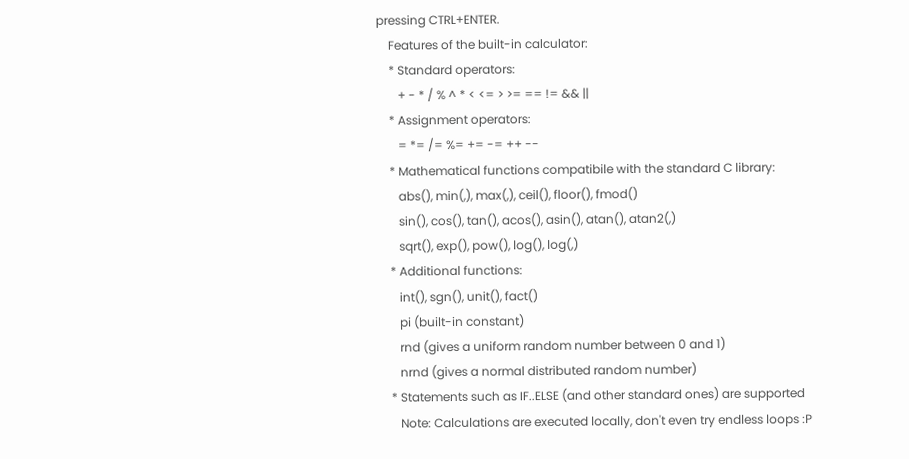pressing CTRL+ENTER.
    Features of the built-in calculator:
    * Standard operators:
       + - * / % ^ * < <= > >= == != && ||
    * Assignment operators:
       = *= /= %= += -= ++ --
    * Mathematical functions compatibile with the standard C library:
       abs(), min(,), max(,), ceil(), floor(), fmod()
       sin(), cos(), tan(), acos(), asin(), atan(), atan2(,)
       sqrt(), exp(), pow(), log(), log(,)
    * Additional functions:
       int(), sgn(), unit(), fact()
       pi (built-in constant)
       rnd (gives a uniform random number between 0 and 1)
       nrnd (gives a normal distributed random number)
    * Statements such as IF..ELSE (and other standard ones) are supported
       Note: Calculations are executed locally, don't even try endless loops :P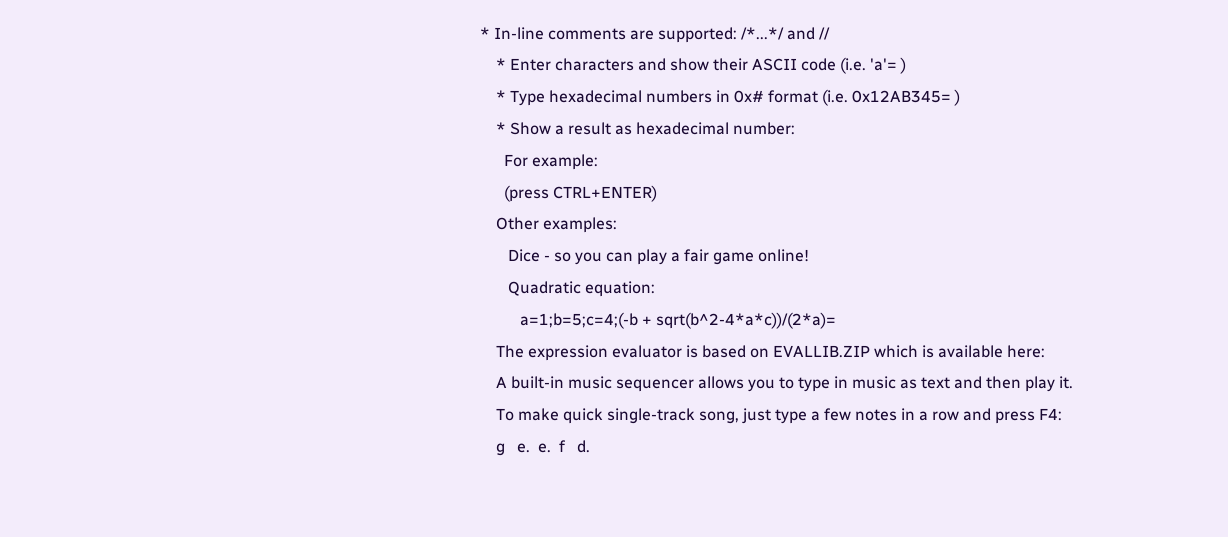* In-line comments are supported: /*...*/ and //
    * Enter characters and show their ASCII code (i.e. 'a'= )
    * Type hexadecimal numbers in 0x# format (i.e. 0x12AB345= )
    * Show a result as hexadecimal number:
      For example:
      (press CTRL+ENTER)
    Other examples:
       Dice - so you can play a fair game online!
       Quadratic equation:
          a=1;b=5;c=4;(-b + sqrt(b^2-4*a*c))/(2*a)=
    The expression evaluator is based on EVALLIB.ZIP which is available here:
    A built-in music sequencer allows you to type in music as text and then play it.
    To make quick single-track song, just type a few notes in a row and press F4:
    g   e.  e.  f   d.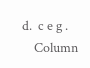d.  c e g .
    Column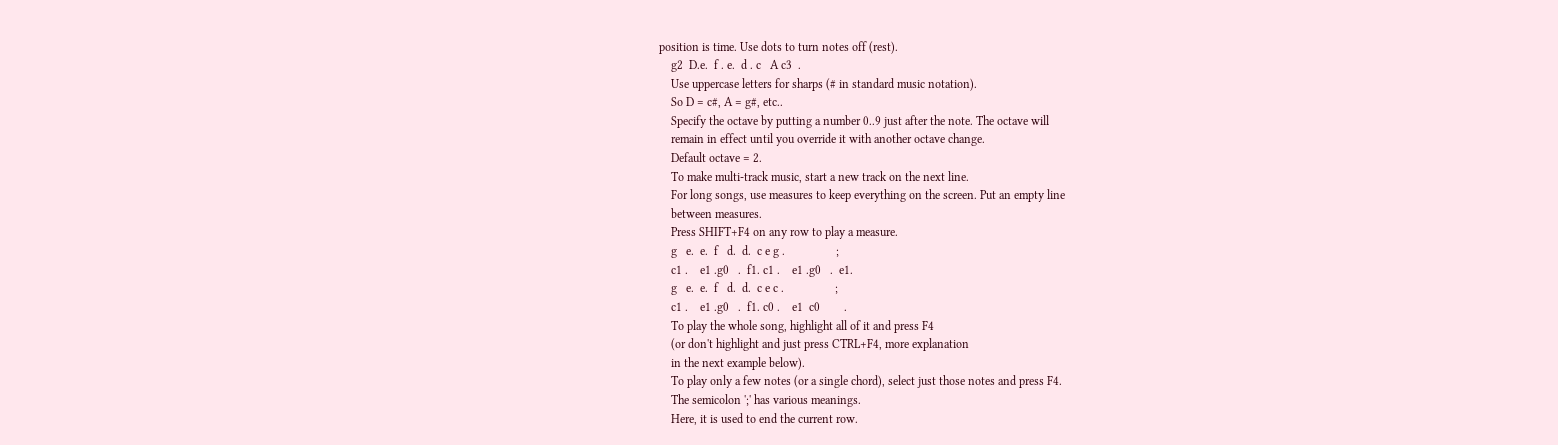position is time. Use dots to turn notes off (rest).
    g2  D.e.  f . e.  d . c   A c3  .
    Use uppercase letters for sharps (# in standard music notation).
    So D = c#, A = g#, etc..
    Specify the octave by putting a number 0..9 just after the note. The octave will
    remain in effect until you override it with another octave change.
    Default octave = 2.
    To make multi-track music, start a new track on the next line.
    For long songs, use measures to keep everything on the screen. Put an empty line
    between measures.
    Press SHIFT+F4 on any row to play a measure.
    g   e.  e.  f   d.  d.  c e g .                 ;
    c1 .    e1 .g0   .  f1. c1 .    e1 .g0   .  e1.
    g   e.  e.  f   d.  d.  c e c .                 ;
    c1 .    e1 .g0   .  f1. c0 .    e1  c0        .
    To play the whole song, highlight all of it and press F4
    (or don't highlight and just press CTRL+F4, more explanation
    in the next example below).
    To play only a few notes (or a single chord), select just those notes and press F4.
    The semicolon ';' has various meanings.
    Here, it is used to end the current row.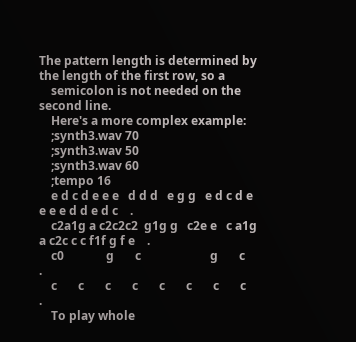The pattern length is determined by the length of the first row, so a
    semicolon is not needed on the second line.
    Here's a more complex example:
    ;synth3.wav 70
    ;synth3.wav 50
    ;synth3.wav 60
    ;tempo 16
    e d c d e e e   d d d   e g g   e d c d e e e e d d e d c    .
    c2a1g a c2c2c2  g1g g   c2e e   c a1g a c2c c c f1f g f e    .
    c0              g       c                       g       c    .
    c       c       c       c       c       c       c       c    .
    To play whole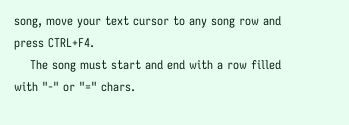song, move your text cursor to any song row and press CTRL+F4.
    The song must start and end with a row filled with "-" or "=" chars.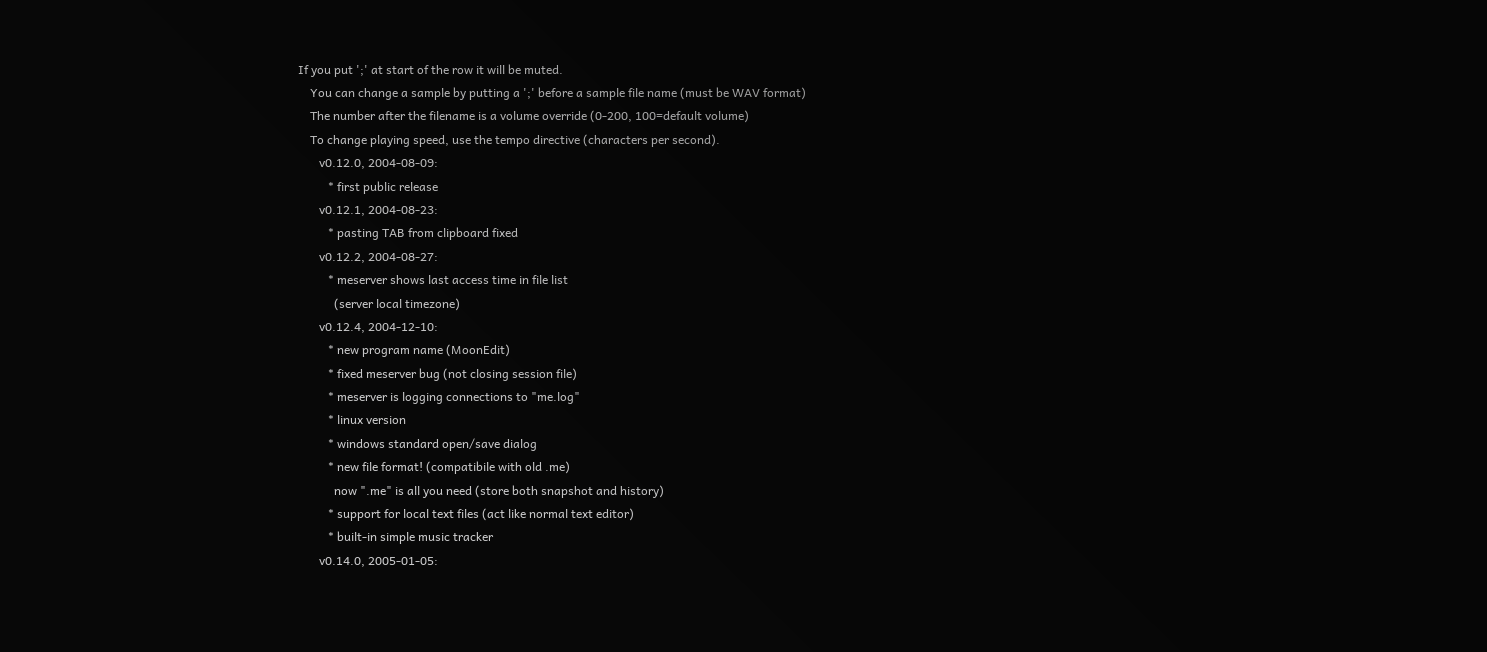If you put ';' at start of the row it will be muted.
    You can change a sample by putting a ';' before a sample file name (must be WAV format)
    The number after the filename is a volume override (0-200, 100=default volume)
    To change playing speed, use the tempo directive (characters per second).
       v0.12.0, 2004-08-09:
          * first public release
       v0.12.1, 2004-08-23:
          * pasting TAB from clipboard fixed
       v0.12.2, 2004-08-27:
          * meserver shows last access time in file list
            (server local timezone)
       v0.12.4, 2004-12-10:
          * new program name (MoonEdit)
          * fixed meserver bug (not closing session file)
          * meserver is logging connections to "me.log"
          * linux version
          * windows standard open/save dialog
          * new file format! (compatibile with old .me)
            now ".me" is all you need (store both snapshot and history)
          * support for local text files (act like normal text editor)
          * built-in simple music tracker
       v0.14.0, 2005-01-05: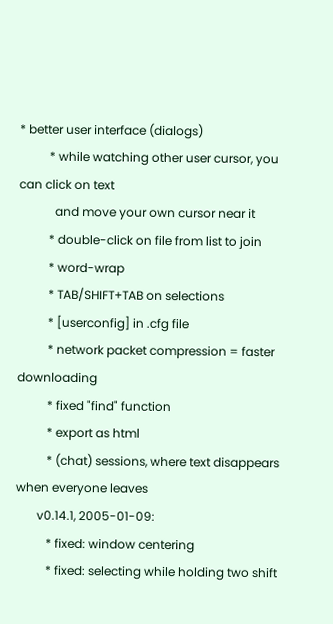* better user interface (dialogs)
          * while watching other user cursor, you can click on text
            and move your own cursor near it
          * double-click on file from list to join
          * word-wrap
          * TAB/SHIFT+TAB on selections
          * [userconfig] in .cfg file
          * network packet compression = faster downloading
          * fixed "find" function
          * export as html
          * (chat) sessions, where text disappears when everyone leaves
       v0.14.1, 2005-01-09:
          * fixed: window centering
          * fixed: selecting while holding two shift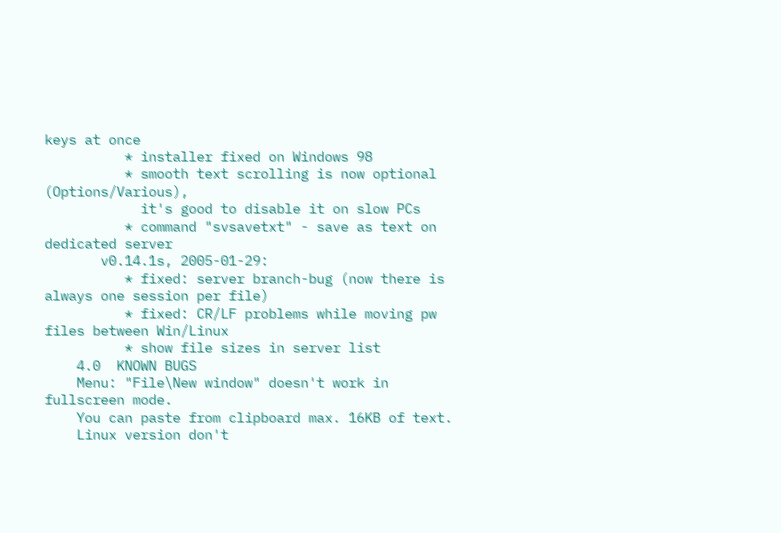keys at once
          * installer fixed on Windows 98
          * smooth text scrolling is now optional (Options/Various),
            it's good to disable it on slow PCs
          * command "svsavetxt" - save as text on dedicated server
       v0.14.1s, 2005-01-29:
          * fixed: server branch-bug (now there is always one session per file)
          * fixed: CR/LF problems while moving pw files between Win/Linux
          * show file sizes in server list
    4.0  KNOWN BUGS
    Menu: "File\New window" doesn't work in fullscreen mode.
    You can paste from clipboard max. 16KB of text.
    Linux version don't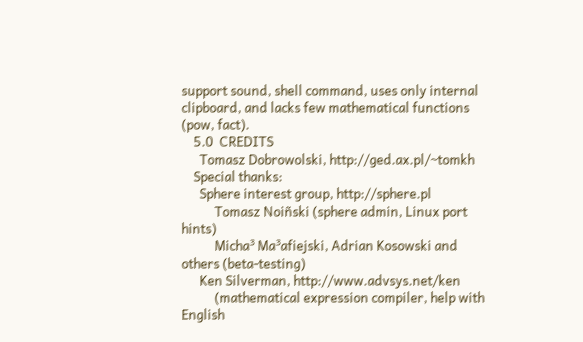support sound, shell command, uses only internal clipboard, and lacks few mathematical functions (pow, fact).
    5.0  CREDITS
      Tomasz Dobrowolski, http://ged.ax.pl/~tomkh
    Special thanks:
      Sphere interest group, http://sphere.pl
           Tomasz Noiñski (sphere admin, Linux port hints)
           Micha³ Ma³afiejski, Adrian Kosowski and others (beta-testing)
      Ken Silverman, http://www.advsys.net/ken
           (mathematical expression compiler, help with English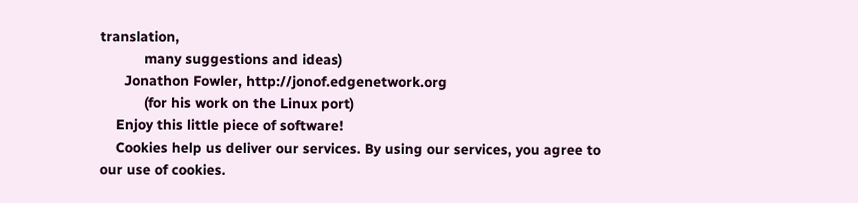translation,
           many suggestions and ideas)
      Jonathon Fowler, http://jonof.edgenetwork.org
           (for his work on the Linux port)
    Enjoy this little piece of software!
    Cookies help us deliver our services. By using our services, you agree to our use of cookies.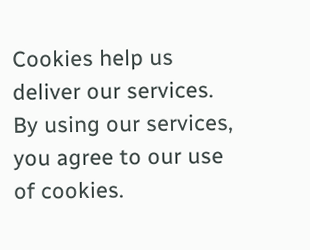Cookies help us deliver our services. By using our services, you agree to our use of cookies.